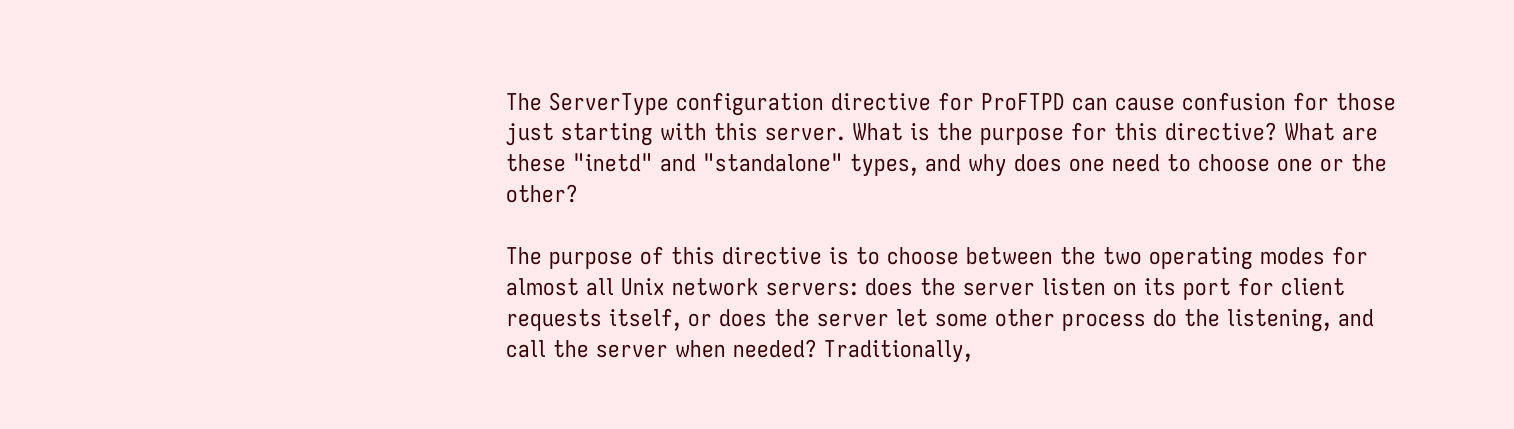The ServerType configuration directive for ProFTPD can cause confusion for those just starting with this server. What is the purpose for this directive? What are these "inetd" and "standalone" types, and why does one need to choose one or the other?

The purpose of this directive is to choose between the two operating modes for almost all Unix network servers: does the server listen on its port for client requests itself, or does the server let some other process do the listening, and call the server when needed? Traditionally,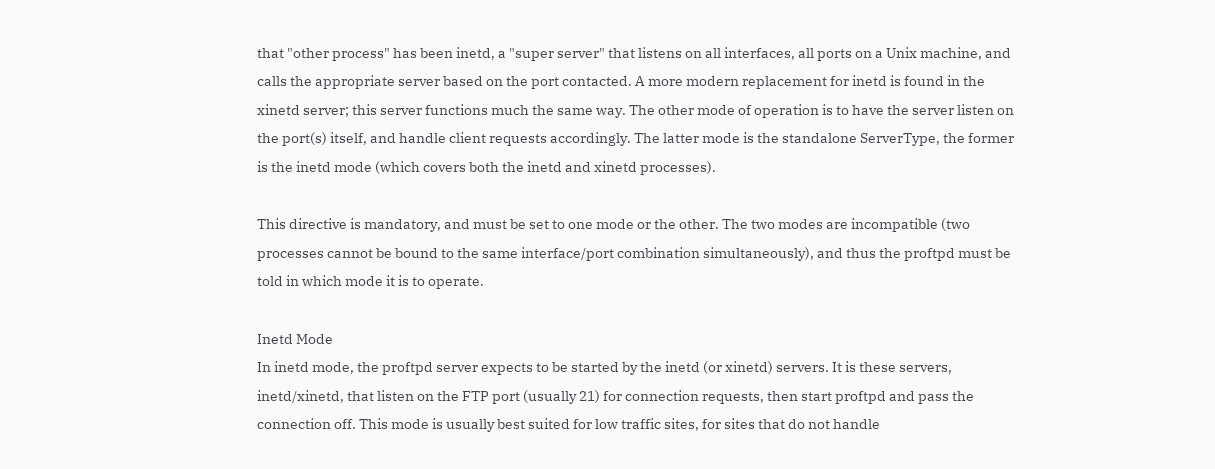that "other process" has been inetd, a "super server" that listens on all interfaces, all ports on a Unix machine, and calls the appropriate server based on the port contacted. A more modern replacement for inetd is found in the xinetd server; this server functions much the same way. The other mode of operation is to have the server listen on the port(s) itself, and handle client requests accordingly. The latter mode is the standalone ServerType, the former is the inetd mode (which covers both the inetd and xinetd processes).

This directive is mandatory, and must be set to one mode or the other. The two modes are incompatible (two processes cannot be bound to the same interface/port combination simultaneously), and thus the proftpd must be told in which mode it is to operate.

Inetd Mode
In inetd mode, the proftpd server expects to be started by the inetd (or xinetd) servers. It is these servers, inetd/xinetd, that listen on the FTP port (usually 21) for connection requests, then start proftpd and pass the connection off. This mode is usually best suited for low traffic sites, for sites that do not handle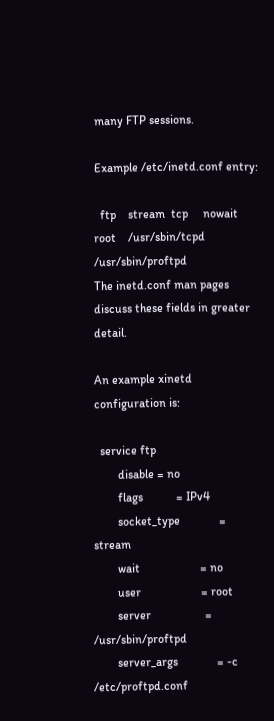many FTP sessions.

Example /etc/inetd.conf entry:

  ftp    stream  tcp     nowait  root    /usr/sbin/tcpd  /usr/sbin/proftpd
The inetd.conf man pages discuss these fields in greater detail.

An example xinetd configuration is:

  service ftp
        disable = no
        flags           = IPv4
        socket_type             = stream
        wait                    = no
        user                    = root
        server                  = /usr/sbin/proftpd
        server_args             = -c /etc/proftpd.conf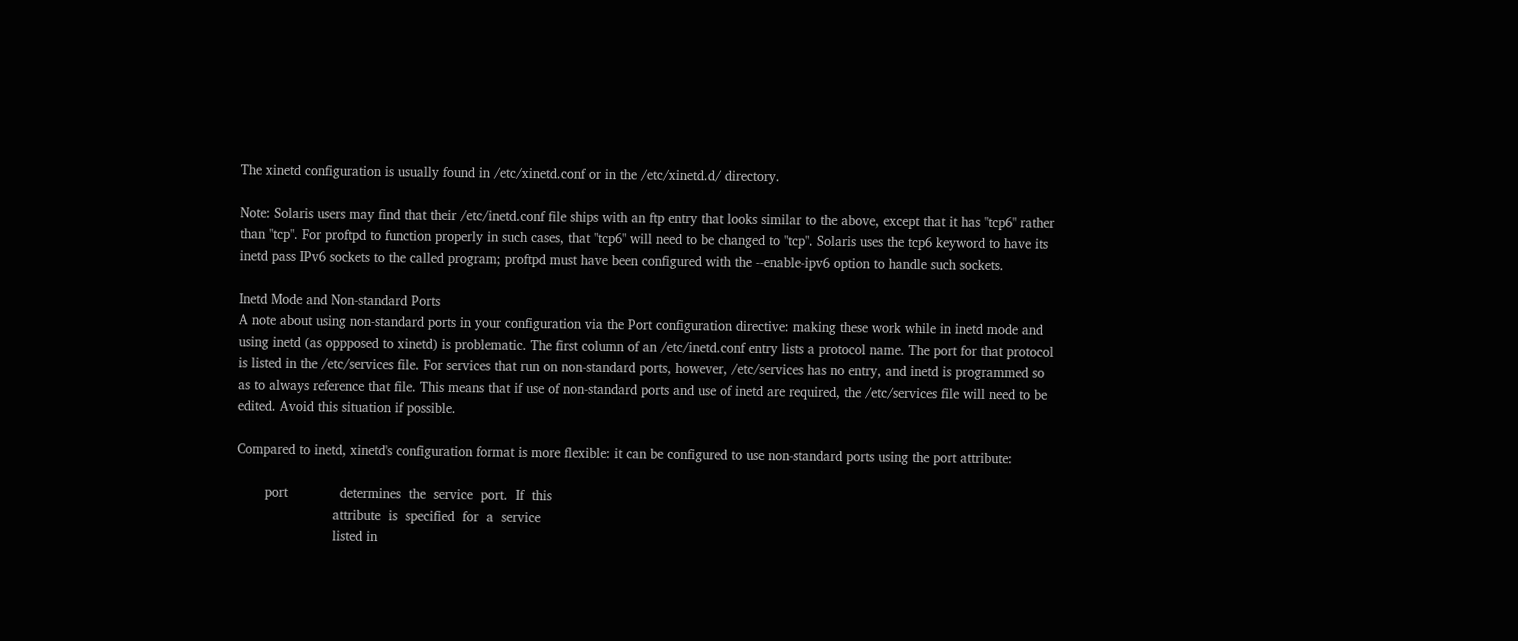The xinetd configuration is usually found in /etc/xinetd.conf or in the /etc/xinetd.d/ directory.

Note: Solaris users may find that their /etc/inetd.conf file ships with an ftp entry that looks similar to the above, except that it has "tcp6" rather than "tcp". For proftpd to function properly in such cases, that "tcp6" will need to be changed to "tcp". Solaris uses the tcp6 keyword to have its inetd pass IPv6 sockets to the called program; proftpd must have been configured with the --enable-ipv6 option to handle such sockets.

Inetd Mode and Non-standard Ports
A note about using non-standard ports in your configuration via the Port configuration directive: making these work while in inetd mode and using inetd (as oppposed to xinetd) is problematic. The first column of an /etc/inetd.conf entry lists a protocol name. The port for that protocol is listed in the /etc/services file. For services that run on non-standard ports, however, /etc/services has no entry, and inetd is programmed so as to always reference that file. This means that if use of non-standard ports and use of inetd are required, the /etc/services file will need to be edited. Avoid this situation if possible.

Compared to inetd, xinetd's configuration format is more flexible: it can be configured to use non-standard ports using the port attribute:

       port             determines  the  service  port.  If  this
                        attribute  is  specified  for  a  service
                        listed in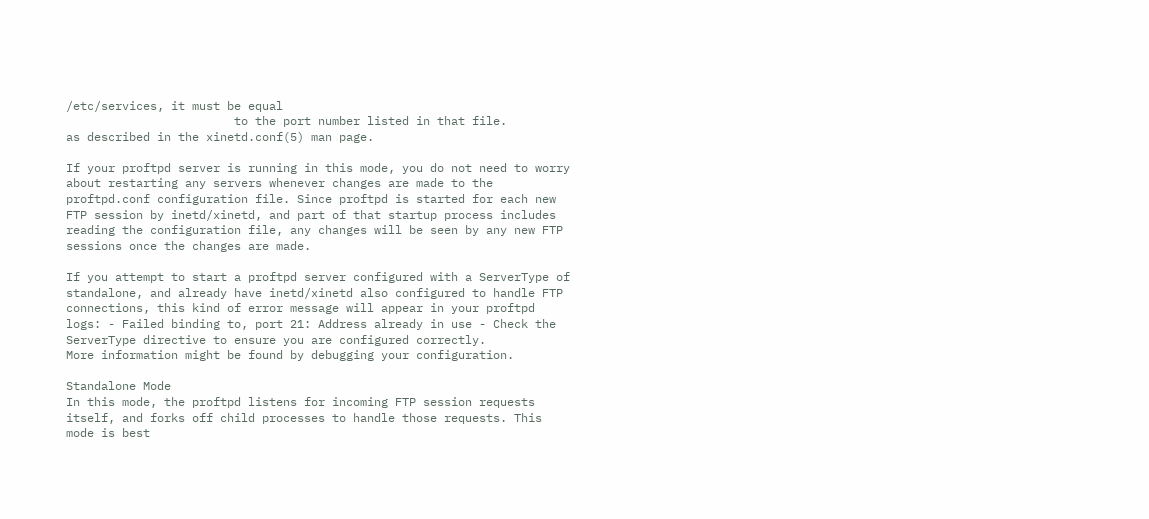/etc/services, it must be equal
                        to the port number listed in that file.
as described in the xinetd.conf(5) man page.

If your proftpd server is running in this mode, you do not need to worry about restarting any servers whenever changes are made to the proftpd.conf configuration file. Since proftpd is started for each new FTP session by inetd/xinetd, and part of that startup process includes reading the configuration file, any changes will be seen by any new FTP sessions once the changes are made.

If you attempt to start a proftpd server configured with a ServerType of standalone, and already have inetd/xinetd also configured to handle FTP connections, this kind of error message will appear in your proftpd logs: - Failed binding to, port 21: Address already in use - Check the ServerType directive to ensure you are configured correctly.
More information might be found by debugging your configuration.

Standalone Mode
In this mode, the proftpd listens for incoming FTP session requests itself, and forks off child processes to handle those requests. This mode is best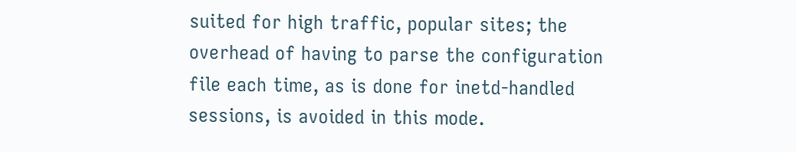suited for high traffic, popular sites; the overhead of having to parse the configuration file each time, as is done for inetd-handled sessions, is avoided in this mode.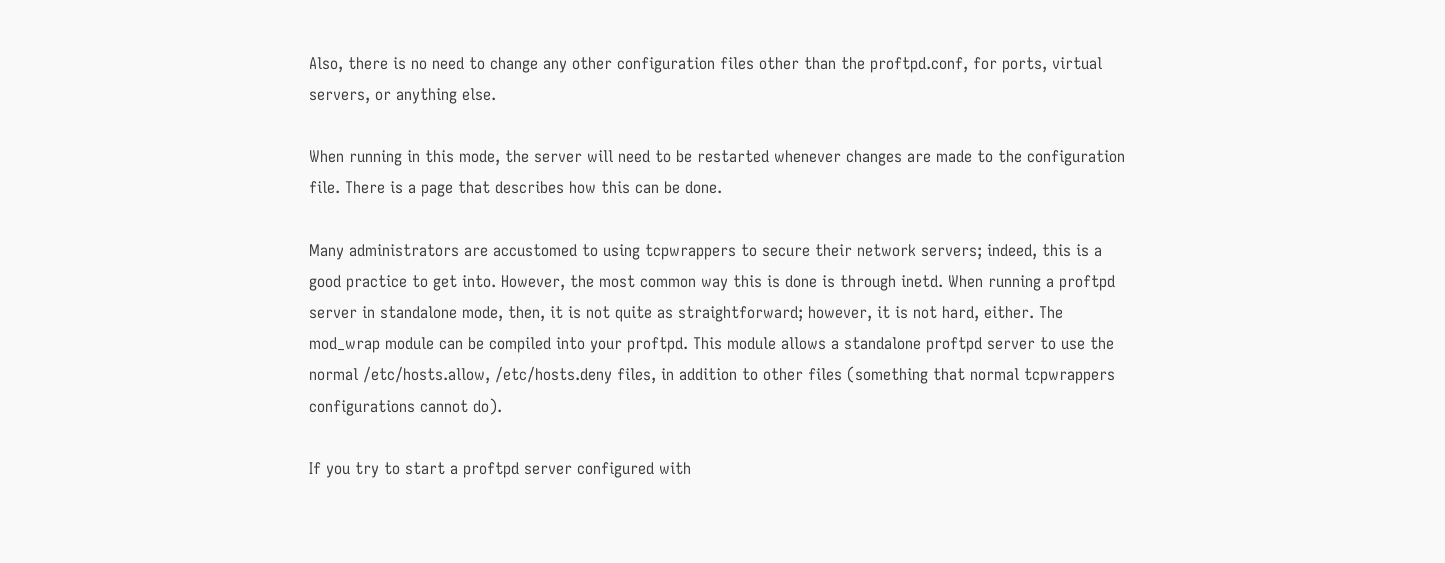Also, there is no need to change any other configuration files other than the proftpd.conf, for ports, virtual servers, or anything else.

When running in this mode, the server will need to be restarted whenever changes are made to the configuration file. There is a page that describes how this can be done.

Many administrators are accustomed to using tcpwrappers to secure their network servers; indeed, this is a good practice to get into. However, the most common way this is done is through inetd. When running a proftpd server in standalone mode, then, it is not quite as straightforward; however, it is not hard, either. The mod_wrap module can be compiled into your proftpd. This module allows a standalone proftpd server to use the normal /etc/hosts.allow, /etc/hosts.deny files, in addition to other files (something that normal tcpwrappers configurations cannot do).

If you try to start a proftpd server configured with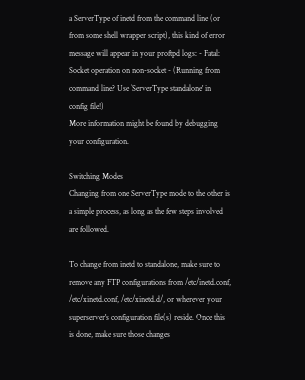a ServerType of inetd from the command line (or from some shell wrapper script), this kind of error message will appear in your proftpd logs: - Fatal: Socket operation on non-socket - (Running from command line? Use `ServerType standalone' in config file!)
More information might be found by debugging your configuration.

Switching Modes
Changing from one ServerType mode to the other is a simple process, as long as the few steps involved are followed.

To change from inetd to standalone, make sure to remove any FTP configurations from /etc/inetd.conf, /etc/xinetd.conf, /etc/xinetd.d/, or wherever your superserver's configuration file(s) reside. Once this is done, make sure those changes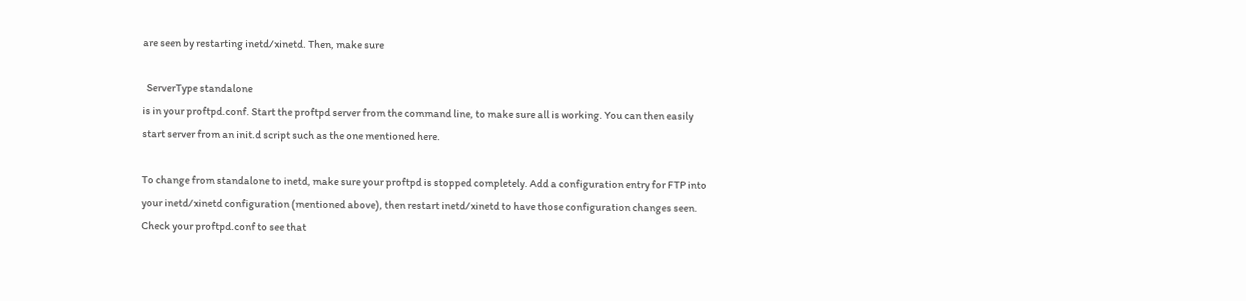are seen by restarting inetd/xinetd. Then, make sure

  ServerType standalone
is in your proftpd.conf. Start the proftpd server from the command line, to make sure all is working. You can then easily start server from an init.d script such as the one mentioned here.

To change from standalone to inetd, make sure your proftpd is stopped completely. Add a configuration entry for FTP into your inetd/xinetd configuration (mentioned above), then restart inetd/xinetd to have those configuration changes seen. Check your proftpd.conf to see that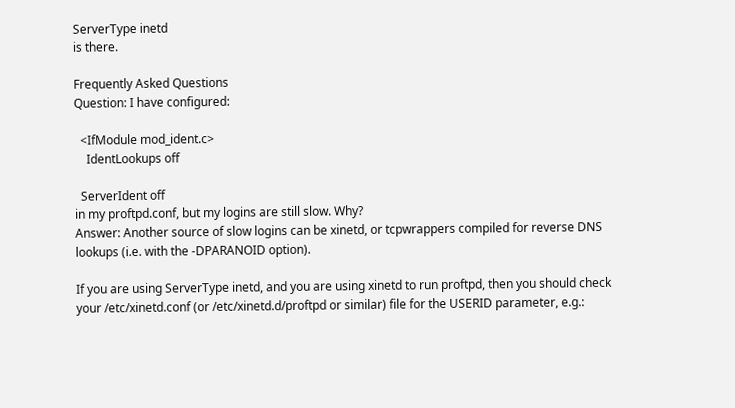ServerType inetd
is there.

Frequently Asked Questions
Question: I have configured:

  <IfModule mod_ident.c>
    IdentLookups off

  ServerIdent off
in my proftpd.conf, but my logins are still slow. Why?
Answer: Another source of slow logins can be xinetd, or tcpwrappers compiled for reverse DNS lookups (i.e. with the -DPARANOID option).

If you are using ServerType inetd, and you are using xinetd to run proftpd, then you should check your /etc/xinetd.conf (or /etc/xinetd.d/proftpd or similar) file for the USERID parameter, e.g.: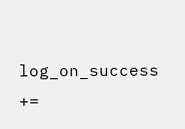log_on_success          +=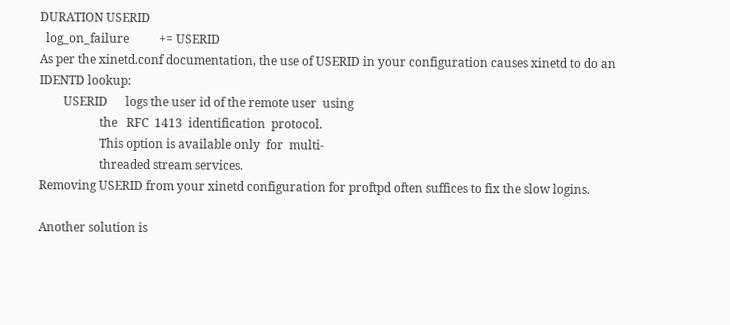DURATION USERID
  log_on_failure          += USERID
As per the xinetd.conf documentation, the use of USERID in your configuration causes xinetd to do an IDENTD lookup:
        USERID      logs the user id of the remote user  using
                    the   RFC  1413  identification  protocol.
                    This option is available only  for  multi-
                    threaded stream services.
Removing USERID from your xinetd configuration for proftpd often suffices to fix the slow logins.

Another solution is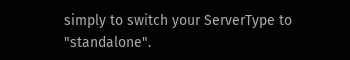simply to switch your ServerType to "standalone".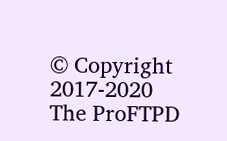© Copyright 2017-2020 The ProFTPD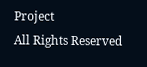Project
All Rights Reserved